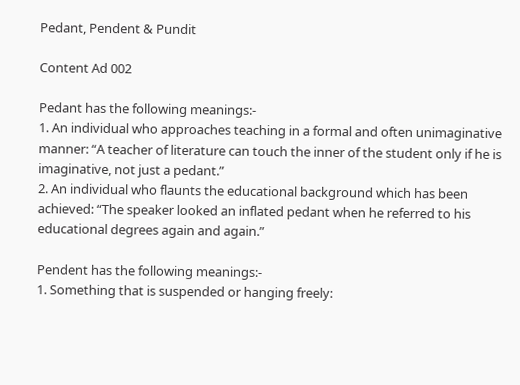Pedant, Pendent & Pundit

Content Ad 002

Pedant has the following meanings:-
1. An individual who approaches teaching in a formal and often unimaginative manner: “A teacher of literature can touch the inner of the student only if he is imaginative, not just a pedant.”
2. An individual who flaunts the educational background which has been achieved: “The speaker looked an inflated pedant when he referred to his educational degrees again and again.”

Pendent has the following meanings:-
1. Something that is suspended or hanging freely: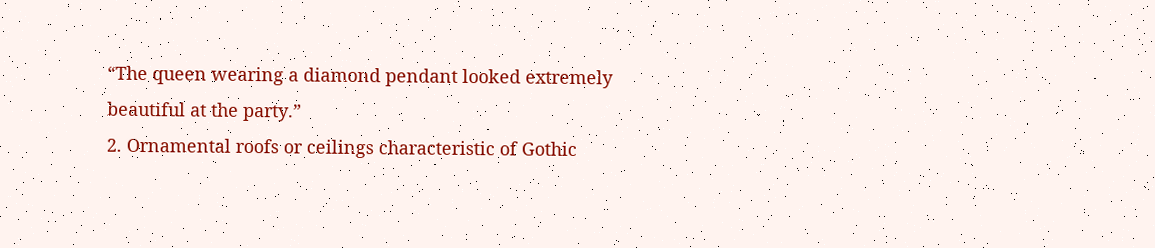“The queen wearing a diamond pendant looked extremely beautiful at the party.”
2. Ornamental roofs or ceilings characteristic of Gothic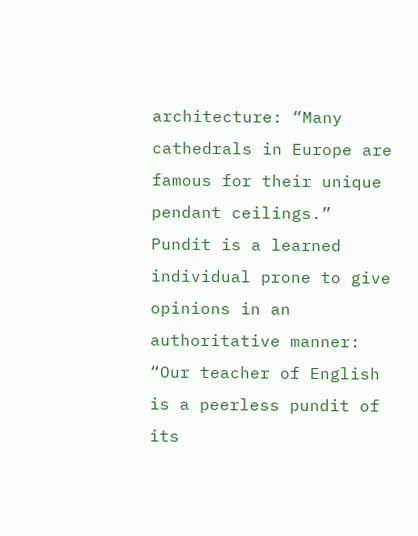architecture: “Many cathedrals in Europe are famous for their unique pendant ceilings.”
Pundit is a learned individual prone to give opinions in an authoritative manner: “Our teacher of English is a peerless pundit of its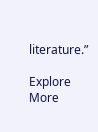literature.”

Explore More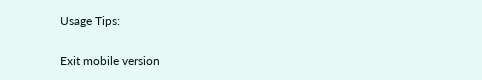Usage Tips:

Exit mobile version